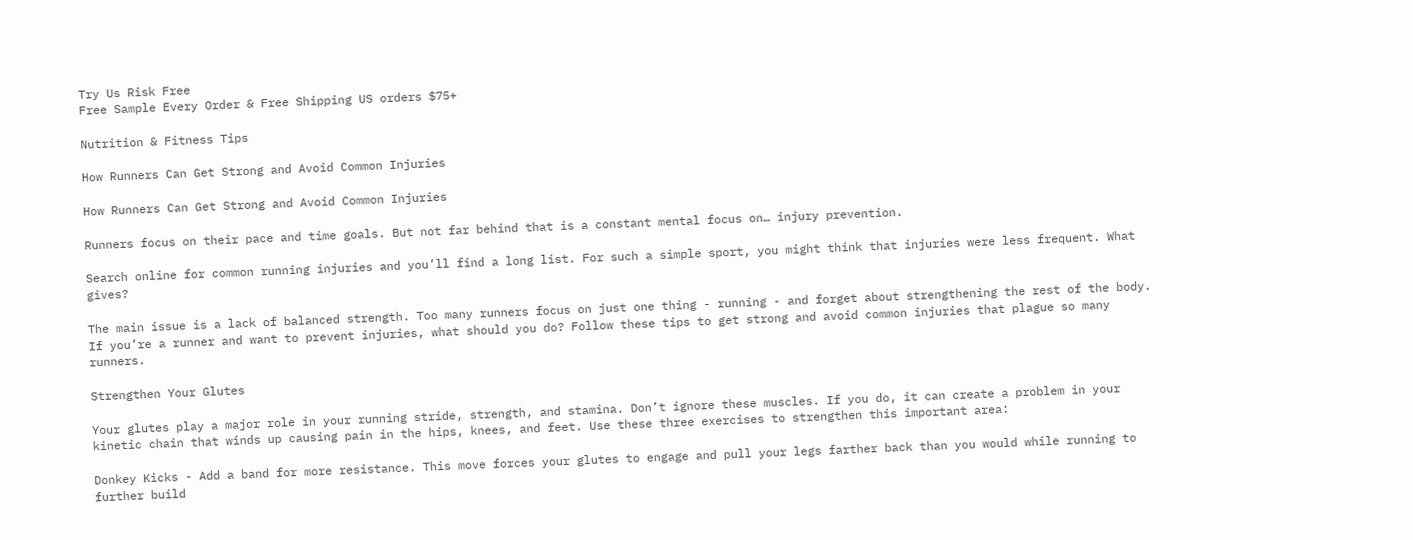Try Us Risk Free
Free Sample Every Order & Free Shipping US orders $75+

Nutrition & Fitness Tips

How Runners Can Get Strong and Avoid Common Injuries

How Runners Can Get Strong and Avoid Common Injuries

Runners focus on their pace and time goals. But not far behind that is a constant mental focus on… injury prevention.

Search online for common running injuries and you’ll find a long list. For such a simple sport, you might think that injuries were less frequent. What gives?

The main issue is a lack of balanced strength. Too many runners focus on just one thing - running - and forget about strengthening the rest of the body. If you’re a runner and want to prevent injuries, what should you do? Follow these tips to get strong and avoid common injuries that plague so many runners.

Strengthen Your Glutes

Your glutes play a major role in your running stride, strength, and stamina. Don’t ignore these muscles. If you do, it can create a problem in your kinetic chain that winds up causing pain in the hips, knees, and feet. Use these three exercises to strengthen this important area:

Donkey Kicks - Add a band for more resistance. This move forces your glutes to engage and pull your legs farther back than you would while running to further build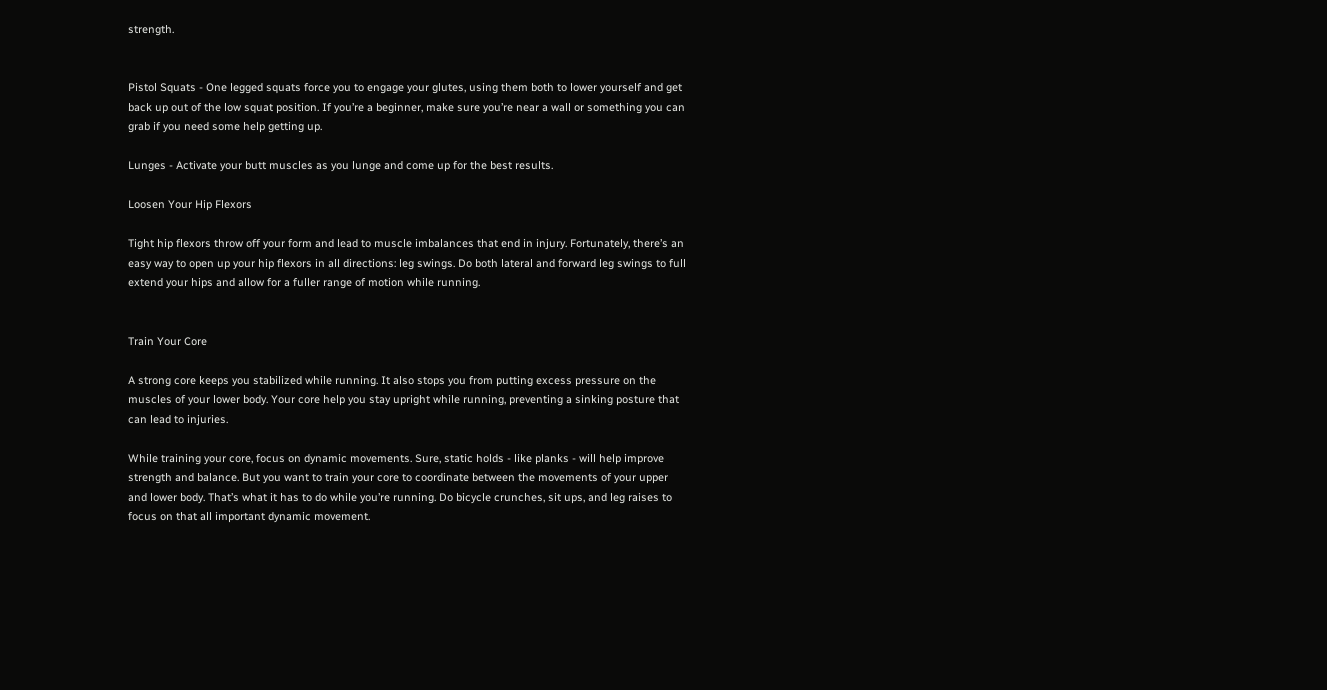strength.


Pistol Squats - One legged squats force you to engage your glutes, using them both to lower yourself and get back up out of the low squat position. If you’re a beginner, make sure you’re near a wall or something you can grab if you need some help getting up.

Lunges - Activate your butt muscles as you lunge and come up for the best results.

Loosen Your Hip Flexors

Tight hip flexors throw off your form and lead to muscle imbalances that end in injury. Fortunately, there’s an easy way to open up your hip flexors in all directions: leg swings. Do both lateral and forward leg swings to full extend your hips and allow for a fuller range of motion while running.


Train Your Core

A strong core keeps you stabilized while running. It also stops you from putting excess pressure on the muscles of your lower body. Your core help you stay upright while running, preventing a sinking posture that can lead to injuries.

While training your core, focus on dynamic movements. Sure, static holds - like planks - will help improve strength and balance. But you want to train your core to coordinate between the movements of your upper and lower body. That’s what it has to do while you’re running. Do bicycle crunches, sit ups, and leg raises to focus on that all important dynamic movement.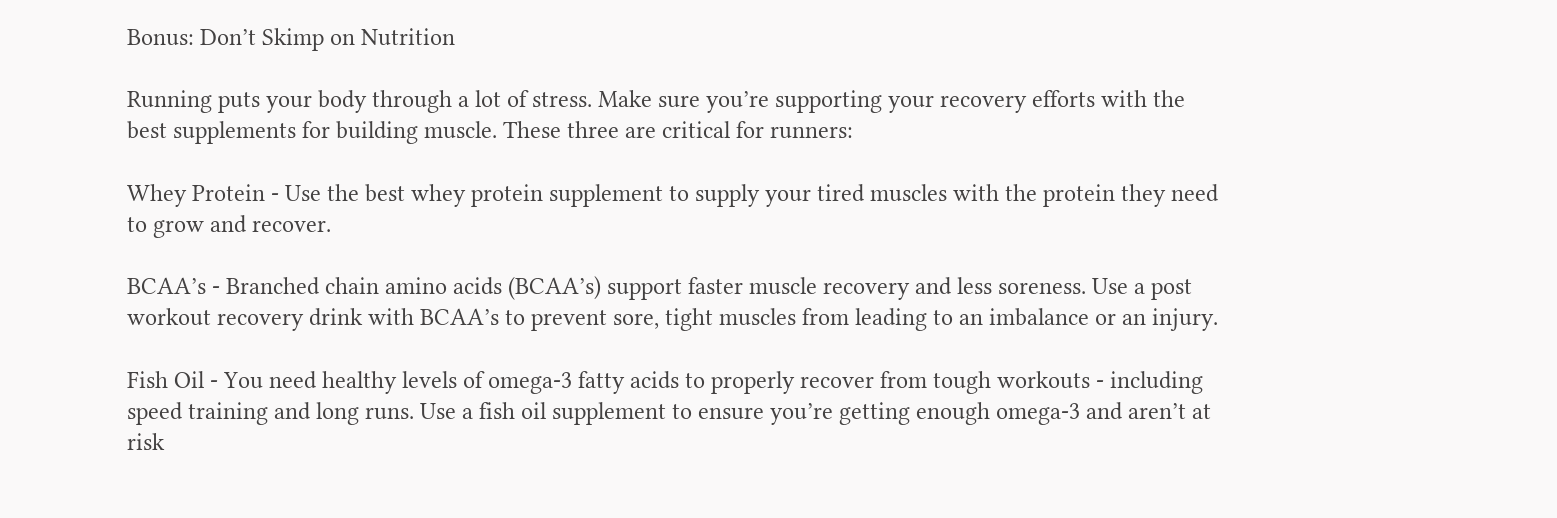Bonus: Don’t Skimp on Nutrition

Running puts your body through a lot of stress. Make sure you’re supporting your recovery efforts with the best supplements for building muscle. These three are critical for runners:

Whey Protein - Use the best whey protein supplement to supply your tired muscles with the protein they need to grow and recover.

BCAA’s - Branched chain amino acids (BCAA’s) support faster muscle recovery and less soreness. Use a post workout recovery drink with BCAA’s to prevent sore, tight muscles from leading to an imbalance or an injury.

Fish Oil - You need healthy levels of omega-3 fatty acids to properly recover from tough workouts - including speed training and long runs. Use a fish oil supplement to ensure you’re getting enough omega-3 and aren’t at risk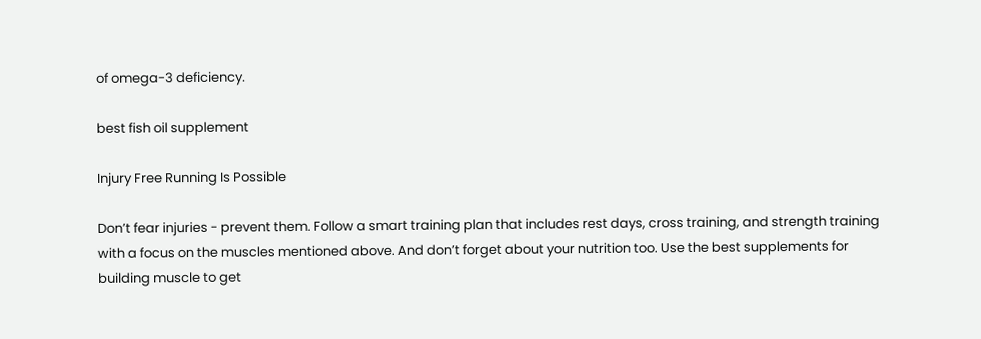of omega-3 deficiency.

best fish oil supplement

Injury Free Running Is Possible

Don’t fear injuries - prevent them. Follow a smart training plan that includes rest days, cross training, and strength training with a focus on the muscles mentioned above. And don’t forget about your nutrition too. Use the best supplements for building muscle to get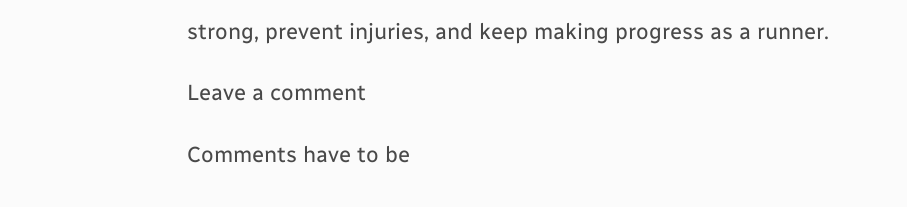strong, prevent injuries, and keep making progress as a runner.

Leave a comment

Comments have to be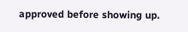approved before showing up.